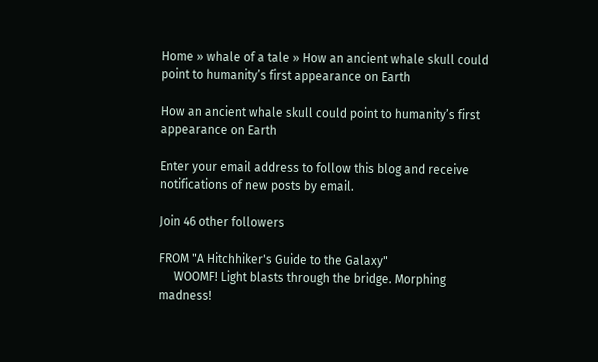Home » whale of a tale » How an ancient whale skull could point to humanity’s first appearance on Earth

How an ancient whale skull could point to humanity’s first appearance on Earth

Enter your email address to follow this blog and receive notifications of new posts by email.

Join 46 other followers

FROM "A Hitchhiker's Guide to the Galaxy"
     WOOMF! Light blasts through the bridge. Morphing madness!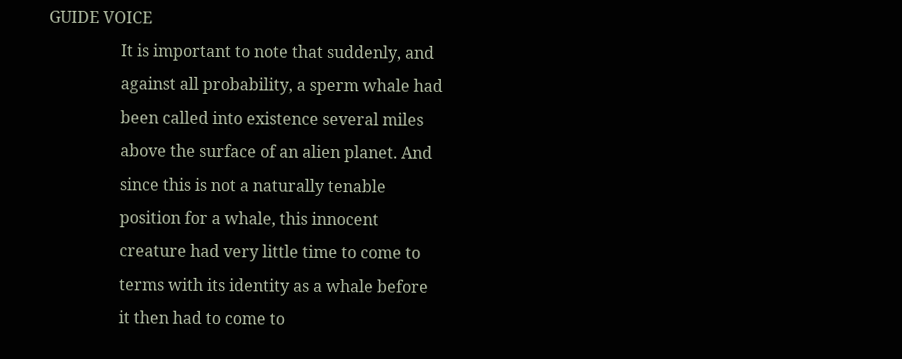GUIDE VOICE
                  It is important to note that suddenly, and
                  against all probability, a sperm whale had
                  been called into existence several miles
                  above the surface of an alien planet. And
                  since this is not a naturally tenable
                  position for a whale, this innocent
                  creature had very little time to come to
                  terms with its identity as a whale before
                  it then had to come to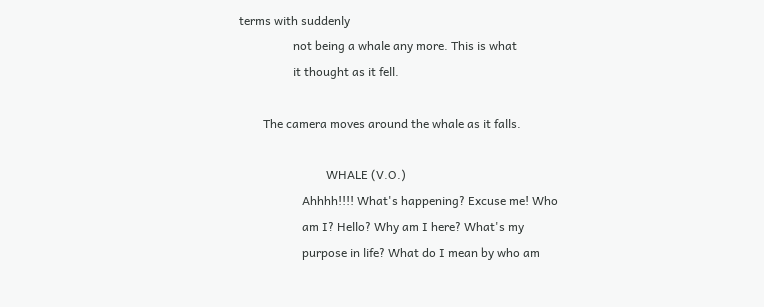terms with suddenly
                  not being a whale any more. This is what
                  it thought as it fell.

        The camera moves around the whale as it falls.

                             WHALE (V.O.)
                     Ahhhh!!!! What's happening? Excuse me! Who
                     am I? Hello? Why am I here? What's my
                     purpose in life? What do I mean by who am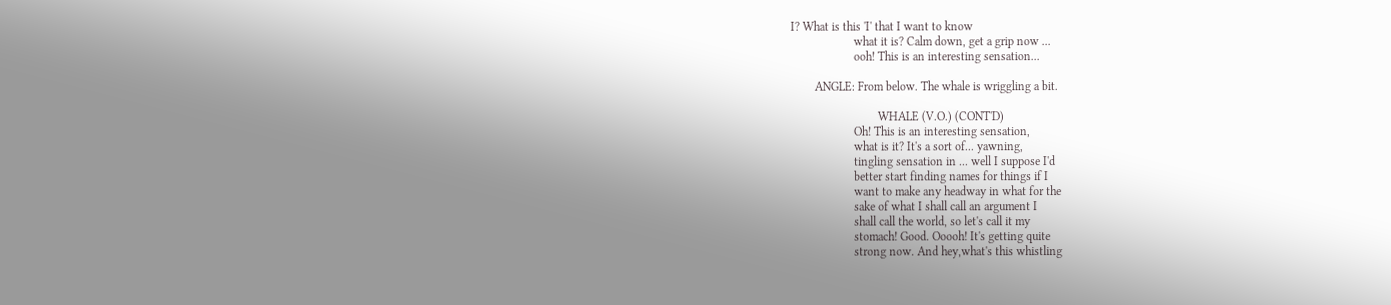I? What is this 'I' that I want to know
                     what it is? Calm down, get a grip now ...
                     ooh! This is an interesting sensation...

        ANGLE: From below. The whale is wriggling a bit.

                             WHALE (V.O.) (CONT'D)
                     Oh! This is an interesting sensation,
                     what is it? It's a sort of... yawning,
                     tingling sensation in ... well I suppose I'd
                     better start finding names for things if I
                     want to make any headway in what for the
                     sake of what I shall call an argument I
                     shall call the world, so let's call it my
                     stomach! Good. Ooooh! It's getting quite
                     strong now. And hey,what's this whistling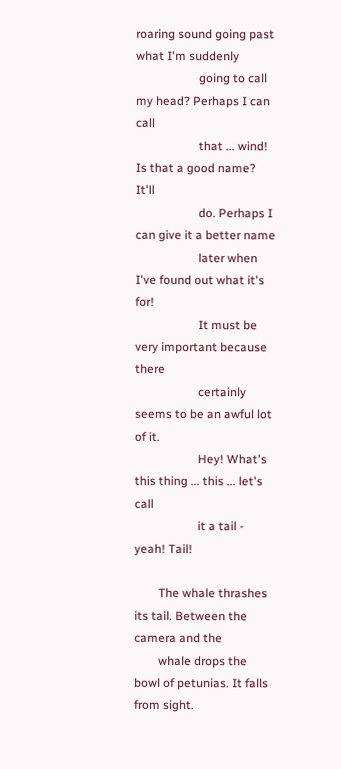roaring sound going past what I'm suddenly
                     going to call my head? Perhaps I can call
                     that ... wind! Is that a good name? It'll
                     do. Perhaps I can give it a better name
                     later when I've found out what it's for!
                     It must be very important because there
                     certainly seems to be an awful lot of it.
                     Hey! What's this thing ... this ... let's call
                     it a tail - yeah! Tail!

        The whale thrashes its tail. Between the camera and the
        whale drops the bowl of petunias. It falls from sight.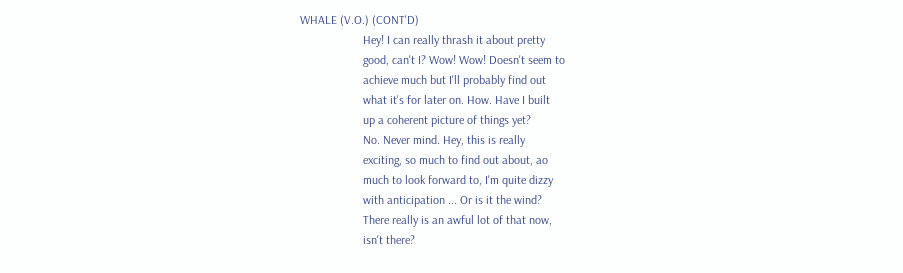WHALE (V.O.) (CONT'D)
                     Hey! I can really thrash it about pretty
                     good, can't I? Wow! Wow! Doesn't seem to
                     achieve much but I'll probably find out
                     what it's for later on. How. Have I built
                     up a coherent picture of things yet?
                     No. Never mind. Hey, this is really
                     exciting, so much to find out about, ao
                     much to look forward to, I'm quite dizzy
                     with anticipation ... Or is it the wind?
                     There really is an awful lot of that now,
                     isn't there?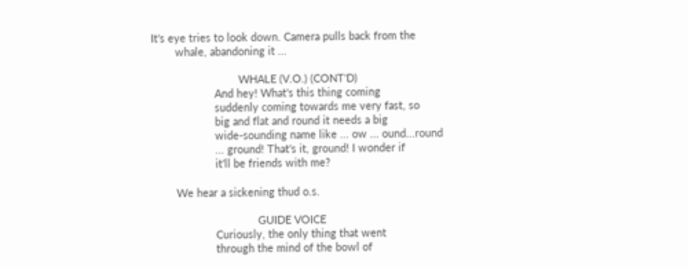It's eye tries to look down. Camera pulls back from the
        whale, abandoning it ...

                             WHALE (V.O.) (CONT'D)
                     And hey! What's this thing coming
                     suddenly coming towards me very fast, so
                     big and flat and round it needs a big
                     wide-sounding name like ... ow ... ound...round
                     ... ground! That's it, ground! I wonder if
                     it'll be friends with me?

        We hear a sickening thud o.s.

                                   GUIDE VOICE
                     Curiously, the only thing that went
                     through the mind of the bowl of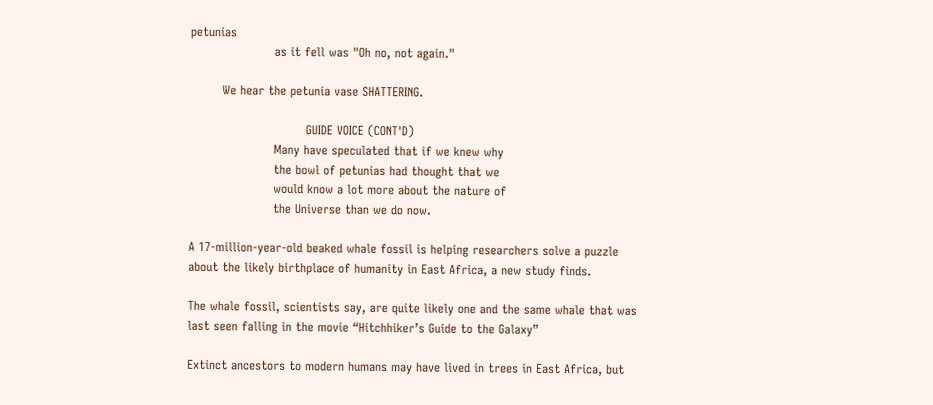petunias
                     as it fell was "Oh no, not again."

        We hear the petunia vase SHATTERING.

                             GUIDE VOICE (CONT'D)
                     Many have speculated that if we knew why
                     the bowl of petunias had thought that we
                     would know a lot more about the nature of
                     the Universe than we do now.

A 17-million-year-old beaked whale fossil is helping researchers solve a puzzle about the likely birthplace of humanity in East Africa, a new study finds.

The whale fossil, scientists say, are quite likely one and the same whale that was last seen falling in the movie “Hitchhiker’s Guide to the Galaxy”

Extinct ancestors to modern humans may have lived in trees in East Africa, but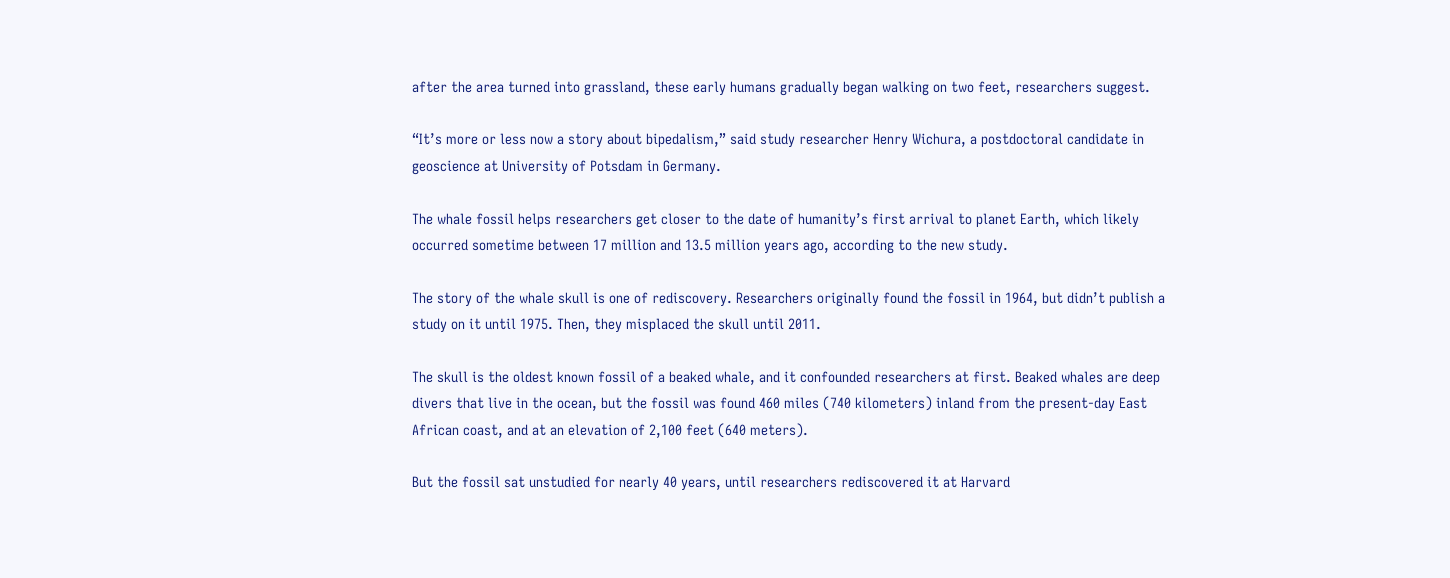after the area turned into grassland, these early humans gradually began walking on two feet, researchers suggest.

“It’s more or less now a story about bipedalism,” said study researcher Henry Wichura, a postdoctoral candidate in geoscience at University of Potsdam in Germany.

The whale fossil helps researchers get closer to the date of humanity’s first arrival to planet Earth, which likely occurred sometime between 17 million and 13.5 million years ago, according to the new study.

The story of the whale skull is one of rediscovery. Researchers originally found the fossil in 1964, but didn’t publish a study on it until 1975. Then, they misplaced the skull until 2011.

The skull is the oldest known fossil of a beaked whale, and it confounded researchers at first. Beaked whales are deep divers that live in the ocean, but the fossil was found 460 miles (740 kilometers) inland from the present-day East African coast, and at an elevation of 2,100 feet (640 meters).

But the fossil sat unstudied for nearly 40 years, until researchers rediscovered it at Harvard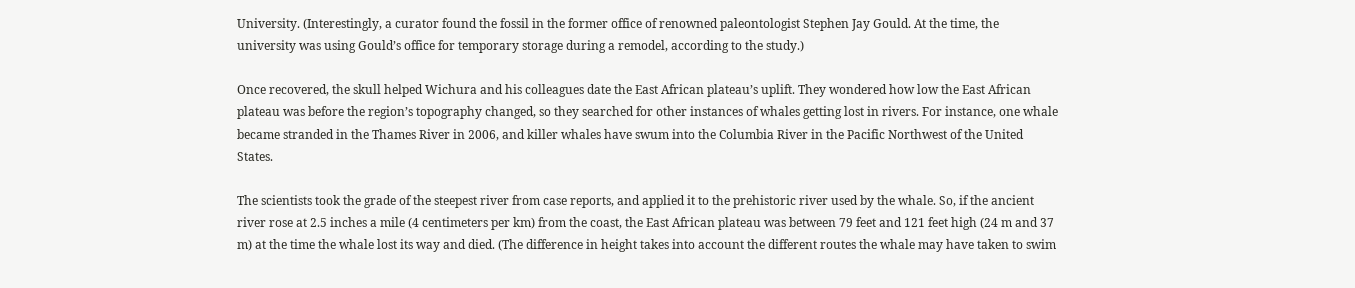University. (Interestingly, a curator found the fossil in the former office of renowned paleontologist Stephen Jay Gould. At the time, the university was using Gould’s office for temporary storage during a remodel, according to the study.)

Once recovered, the skull helped Wichura and his colleagues date the East African plateau’s uplift. They wondered how low the East African plateau was before the region’s topography changed, so they searched for other instances of whales getting lost in rivers. For instance, one whale became stranded in the Thames River in 2006, and killer whales have swum into the Columbia River in the Pacific Northwest of the United States.

The scientists took the grade of the steepest river from case reports, and applied it to the prehistoric river used by the whale. So, if the ancient river rose at 2.5 inches a mile (4 centimeters per km) from the coast, the East African plateau was between 79 feet and 121 feet high (24 m and 37 m) at the time the whale lost its way and died. (The difference in height takes into account the different routes the whale may have taken to swim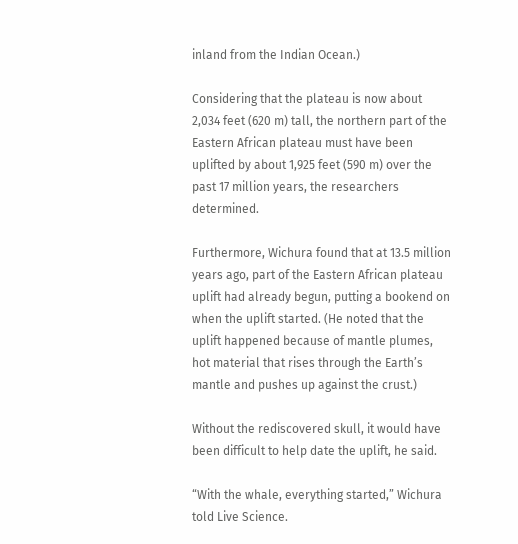inland from the Indian Ocean.)

Considering that the plateau is now about 2,034 feet (620 m) tall, the northern part of the Eastern African plateau must have been uplifted by about 1,925 feet (590 m) over the past 17 million years, the researchers determined.

Furthermore, Wichura found that at 13.5 million years ago, part of the Eastern African plateau uplift had already begun, putting a bookend on when the uplift started. (He noted that the uplift happened because of mantle plumes, hot material that rises through the Earth’s mantle and pushes up against the crust.)

Without the rediscovered skull, it would have been difficult to help date the uplift, he said.

“With the whale, everything started,” Wichura told Live Science.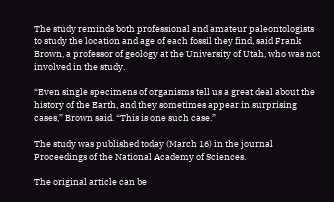The study reminds both professional and amateur paleontologists to study the location and age of each fossil they find, said Frank Brown, a professor of geology at the University of Utah, who was not involved in the study.

“Even single specimens of organisms tell us a great deal about the history of the Earth, and they sometimes appear in surprising cases,” Brown said. “This is one such case.”

The study was published today (March 16) in the journal Proceedings of the National Academy of Sciences.

The original article can be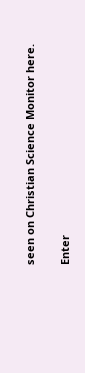seen on Christian Science Monitor here.

Enter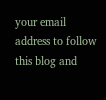your email address to follow this blog and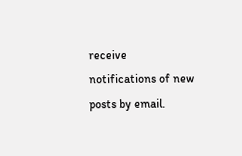receive notifications of new posts by email.